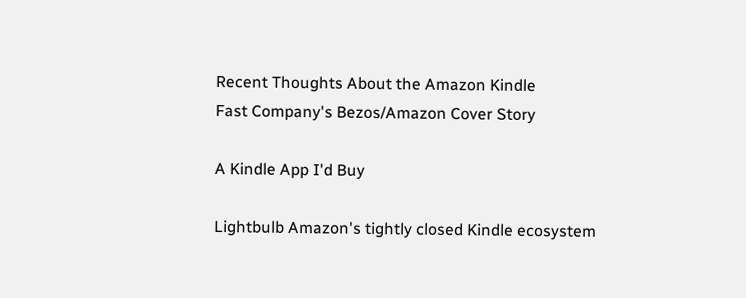Recent Thoughts About the Amazon Kindle
Fast Company's Bezos/Amazon Cover Story

A Kindle App I'd Buy

Lightbulb Amazon's tightly closed Kindle ecosystem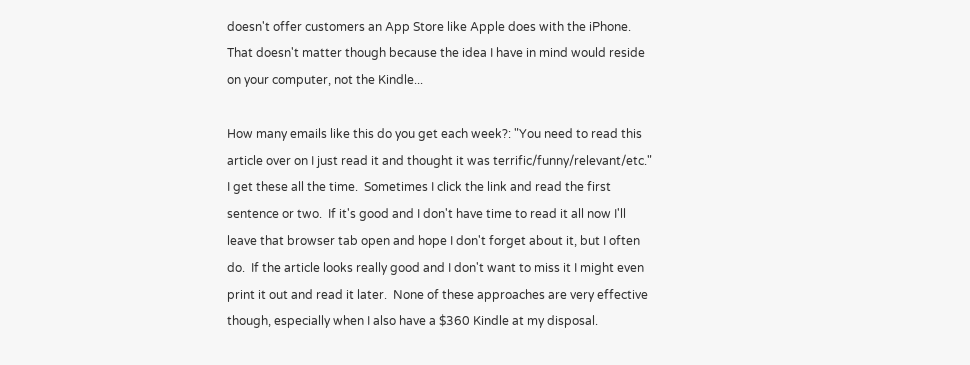doesn't offer customers an App Store like Apple does with the iPhone.  That doesn't matter though because the idea I have in mind would reside on your computer, not the Kindle...

How many emails like this do you get each week?: "You need to read this article over on I just read it and thought it was terrific/funny/relevant/etc."  I get these all the time.  Sometimes I click the link and read the first sentence or two.  If it's good and I don't have time to read it all now I'll leave that browser tab open and hope I don't forget about it, but I often do.  If the article looks really good and I don't want to miss it I might even print it out and read it later.  None of these approaches are very effective though, especially when I also have a $360 Kindle at my disposal.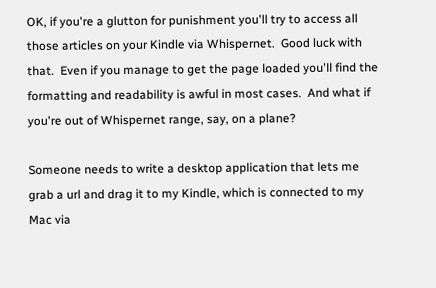OK, if you're a glutton for punishment you'll try to access all those articles on your Kindle via Whispernet.  Good luck with that.  Even if you manage to get the page loaded you'll find the formatting and readability is awful in most cases.  And what if you're out of Whispernet range, say, on a plane?

Someone needs to write a desktop application that lets me grab a url and drag it to my Kindle, which is connected to my Mac via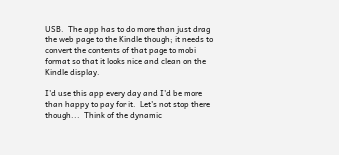USB.  The app has to do more than just drag the web page to the Kindle though; it needs to convert the contents of that page to mobi format so that it looks nice and clean on the Kindle display.

I'd use this app every day and I'd be more than happy to pay for it.  Let's not stop there though...  Think of the dynamic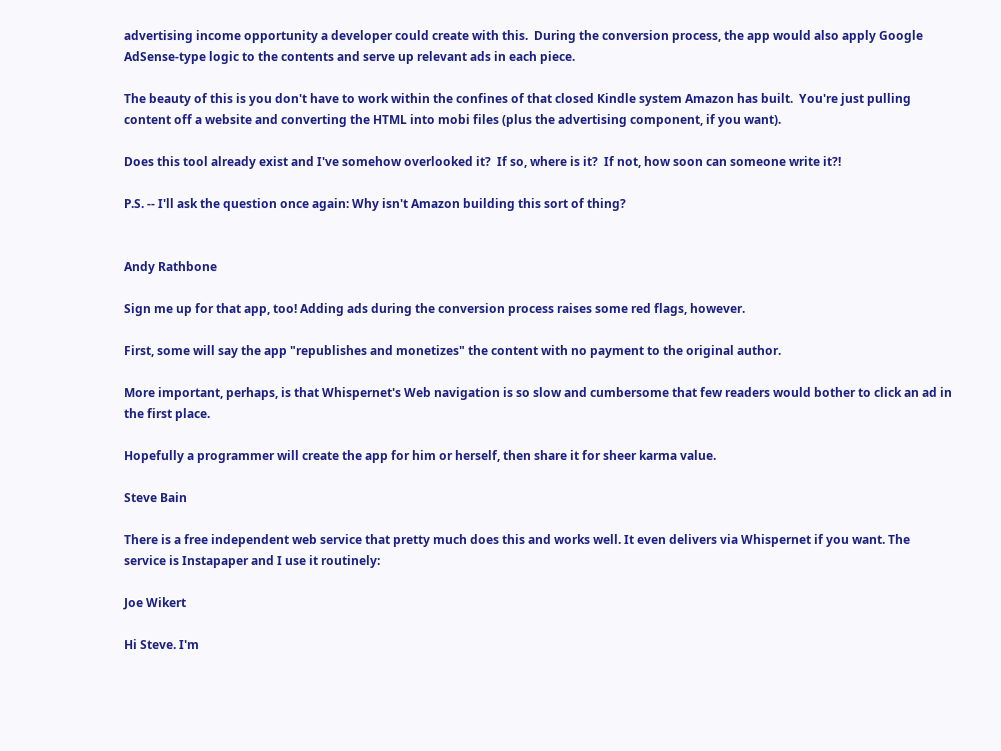advertising income opportunity a developer could create with this.  During the conversion process, the app would also apply Google AdSense-type logic to the contents and serve up relevant ads in each piece.

The beauty of this is you don't have to work within the confines of that closed Kindle system Amazon has built.  You're just pulling content off a website and converting the HTML into mobi files (plus the advertising component, if you want).

Does this tool already exist and I've somehow overlooked it?  If so, where is it?  If not, how soon can someone write it?!

P.S. -- I'll ask the question once again: Why isn't Amazon building this sort of thing?


Andy Rathbone

Sign me up for that app, too! Adding ads during the conversion process raises some red flags, however.

First, some will say the app "republishes and monetizes" the content with no payment to the original author.

More important, perhaps, is that Whispernet's Web navigation is so slow and cumbersome that few readers would bother to click an ad in the first place.

Hopefully a programmer will create the app for him or herself, then share it for sheer karma value.

Steve Bain

There is a free independent web service that pretty much does this and works well. It even delivers via Whispernet if you want. The service is Instapaper and I use it routinely:

Joe Wikert

Hi Steve. I'm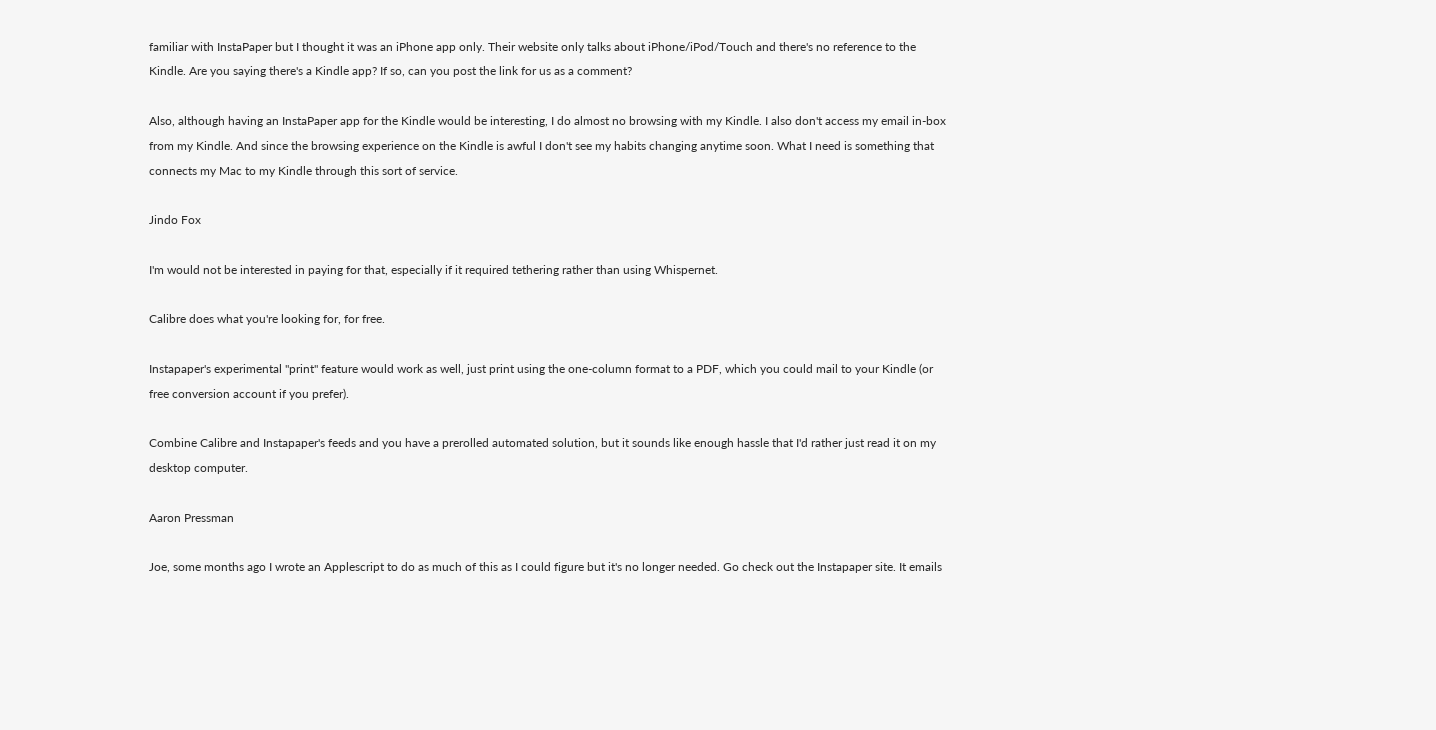familiar with InstaPaper but I thought it was an iPhone app only. Their website only talks about iPhone/iPod/Touch and there's no reference to the Kindle. Are you saying there's a Kindle app? If so, can you post the link for us as a comment?

Also, although having an InstaPaper app for the Kindle would be interesting, I do almost no browsing with my Kindle. I also don't access my email in-box from my Kindle. And since the browsing experience on the Kindle is awful I don't see my habits changing anytime soon. What I need is something that connects my Mac to my Kindle through this sort of service.

Jindo Fox

I'm would not be interested in paying for that, especially if it required tethering rather than using Whispernet.

Calibre does what you're looking for, for free.

Instapaper's experimental "print" feature would work as well, just print using the one-column format to a PDF, which you could mail to your Kindle (or free conversion account if you prefer).

Combine Calibre and Instapaper's feeds and you have a prerolled automated solution, but it sounds like enough hassle that I'd rather just read it on my desktop computer.

Aaron Pressman

Joe, some months ago I wrote an Applescript to do as much of this as I could figure but it's no longer needed. Go check out the Instapaper site. It emails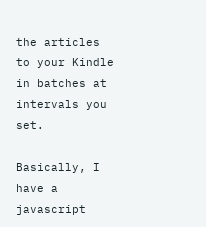the articles to your Kindle in batches at intervals you set.

Basically, I have a javascript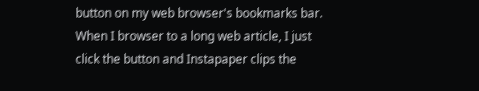button on my web browser's bookmarks bar. When I browser to a long web article, I just click the button and Instapaper clips the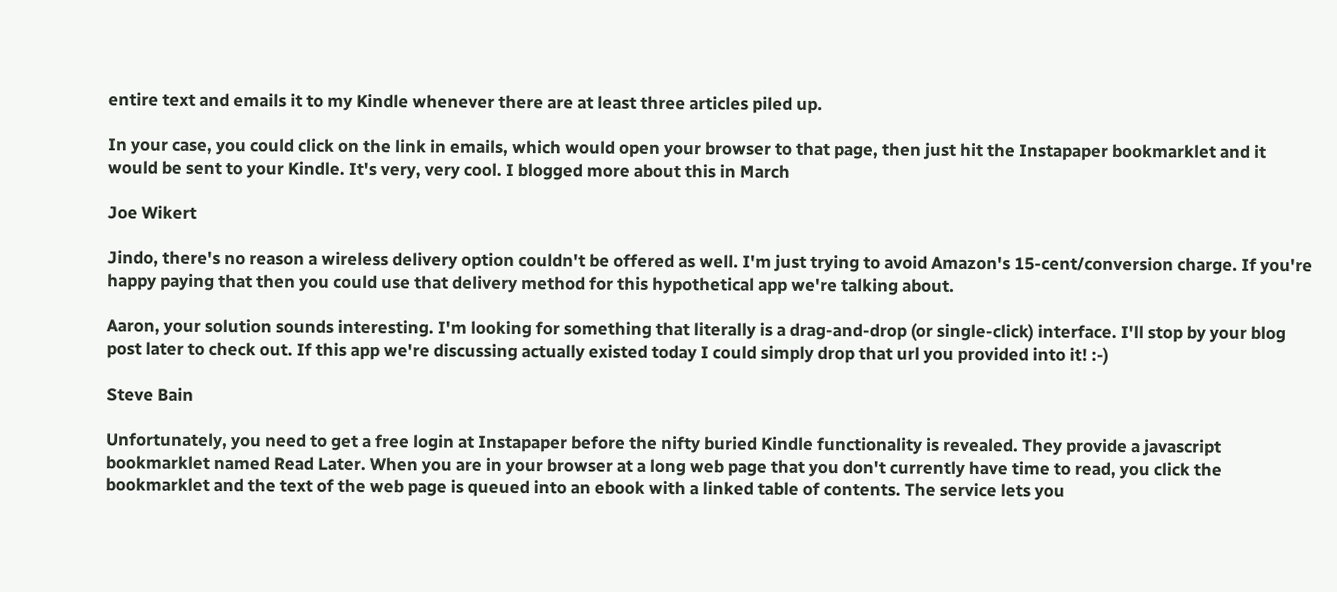entire text and emails it to my Kindle whenever there are at least three articles piled up.

In your case, you could click on the link in emails, which would open your browser to that page, then just hit the Instapaper bookmarklet and it would be sent to your Kindle. It's very, very cool. I blogged more about this in March

Joe Wikert

Jindo, there's no reason a wireless delivery option couldn't be offered as well. I'm just trying to avoid Amazon's 15-cent/conversion charge. If you're happy paying that then you could use that delivery method for this hypothetical app we're talking about.

Aaron, your solution sounds interesting. I'm looking for something that literally is a drag-and-drop (or single-click) interface. I'll stop by your blog post later to check out. If this app we're discussing actually existed today I could simply drop that url you provided into it! :-)

Steve Bain

Unfortunately, you need to get a free login at Instapaper before the nifty buried Kindle functionality is revealed. They provide a javascript bookmarklet named Read Later. When you are in your browser at a long web page that you don't currently have time to read, you click the bookmarklet and the text of the web page is queued into an ebook with a linked table of contents. The service lets you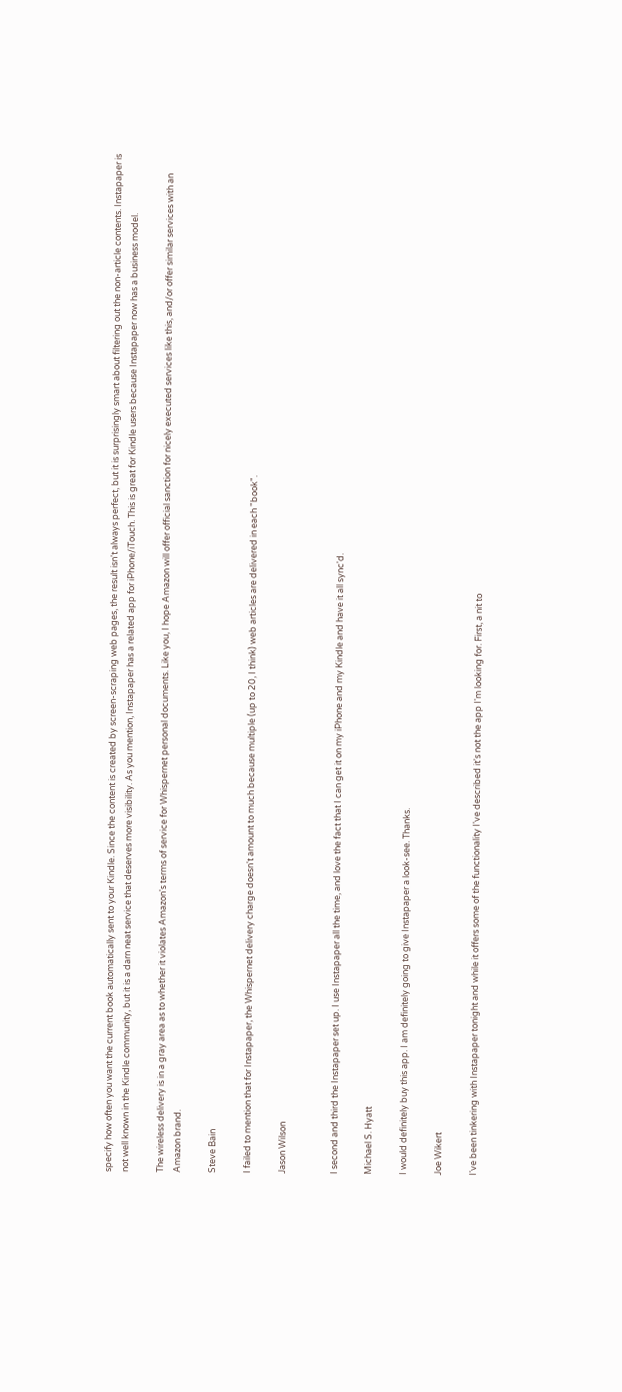specify how often you want the current book automatically sent to your Kindle. Since the content is created by screen-scraping web pages, the result isn't always perfect, but it is surprisingly smart about filtering out the non-article contents. Instapaper is not well known in the Kindle community, but it is a darn neat service that deserves more visibility. As you mention, Instapaper has a related app for iPhone/iTouch. This is great for Kindle users because Instapaper now has a business model.

The wireless delivery is in a gray area as to whether it violates Amazon's terms of service for Whispernet personal documents. Like you, I hope Amazon will offer official sanction for nicely executed services like this, and/or offer similar services with an Amazon brand.

Steve Bain

I failed to mention that for Instapaper, the Whispernet delivery charge doesn't amount to much because multiple (up to 20, I think) web articles are delivered in each "book".

Jason Wilson


I second and third the Instapaper set up. I use Instapaper all the time, and love the fact that I can get it on my iPhone and my Kindle and have it all sync'd.

Michael S. Hyatt

I would definitely buy this app. I am definitely going to give Instapaper a look-see. Thanks.

Joe Wikert

I've been tinkering with Instapaper tonight and while it offers some of the functionality I've described it's not the app I'm looking for. First, a nit to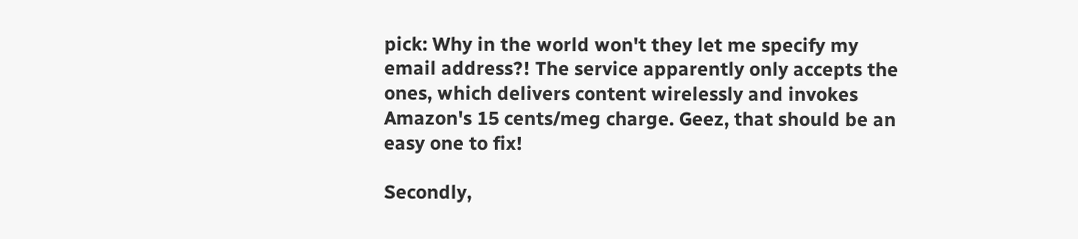pick: Why in the world won't they let me specify my email address?! The service apparently only accepts the ones, which delivers content wirelessly and invokes Amazon's 15 cents/meg charge. Geez, that should be an easy one to fix!

Secondly,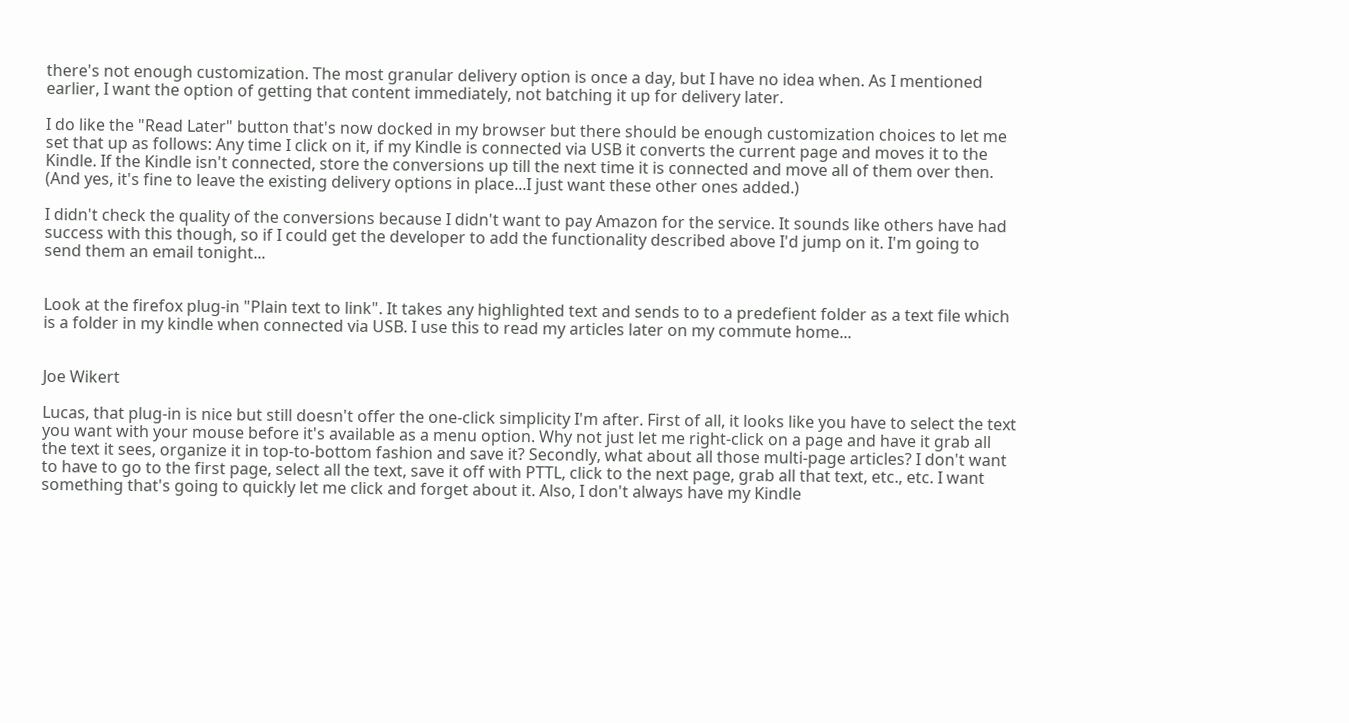there's not enough customization. The most granular delivery option is once a day, but I have no idea when. As I mentioned earlier, I want the option of getting that content immediately, not batching it up for delivery later.

I do like the "Read Later" button that's now docked in my browser but there should be enough customization choices to let me set that up as follows: Any time I click on it, if my Kindle is connected via USB it converts the current page and moves it to the Kindle. If the Kindle isn't connected, store the conversions up till the next time it is connected and move all of them over then. (And yes, it's fine to leave the existing delivery options in place...I just want these other ones added.)

I didn't check the quality of the conversions because I didn't want to pay Amazon for the service. It sounds like others have had success with this though, so if I could get the developer to add the functionality described above I'd jump on it. I'm going to send them an email tonight...


Look at the firefox plug-in "Plain text to link". It takes any highlighted text and sends to to a predefient folder as a text file which is a folder in my kindle when connected via USB. I use this to read my articles later on my commute home...


Joe Wikert

Lucas, that plug-in is nice but still doesn't offer the one-click simplicity I'm after. First of all, it looks like you have to select the text you want with your mouse before it's available as a menu option. Why not just let me right-click on a page and have it grab all the text it sees, organize it in top-to-bottom fashion and save it? Secondly, what about all those multi-page articles? I don't want to have to go to the first page, select all the text, save it off with PTTL, click to the next page, grab all that text, etc., etc. I want something that's going to quickly let me click and forget about it. Also, I don't always have my Kindle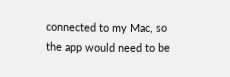connected to my Mac, so the app would need to be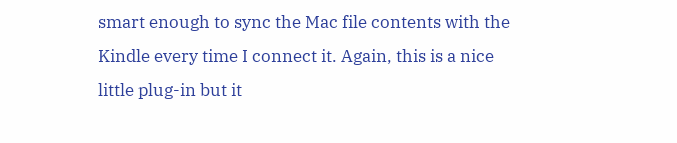smart enough to sync the Mac file contents with the Kindle every time I connect it. Again, this is a nice little plug-in but it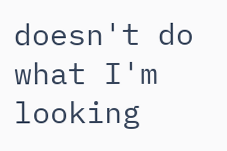doesn't do what I'm looking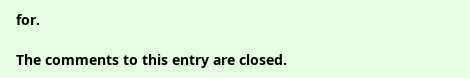for.

The comments to this entry are closed.